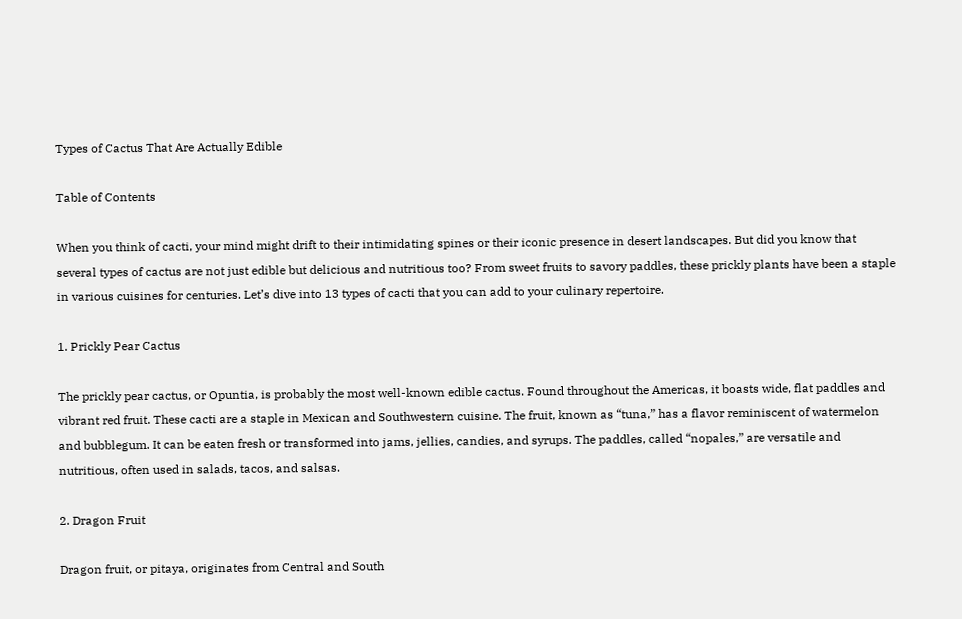Types of Cactus That Are Actually Edible

Table of Contents

When you think of cacti, your mind might drift to their intimidating spines or their iconic presence in desert landscapes. But did you know that several types of cactus are not just edible but delicious and nutritious too? From sweet fruits to savory paddles, these prickly plants have been a staple in various cuisines for centuries. Let’s dive into 13 types of cacti that you can add to your culinary repertoire.

1. Prickly Pear Cactus

The prickly pear cactus, or Opuntia, is probably the most well-known edible cactus. Found throughout the Americas, it boasts wide, flat paddles and vibrant red fruit. These cacti are a staple in Mexican and Southwestern cuisine. The fruit, known as “tuna,” has a flavor reminiscent of watermelon and bubblegum. It can be eaten fresh or transformed into jams, jellies, candies, and syrups. The paddles, called “nopales,” are versatile and nutritious, often used in salads, tacos, and salsas.

2. Dragon Fruit

Dragon fruit, or pitaya, originates from Central and South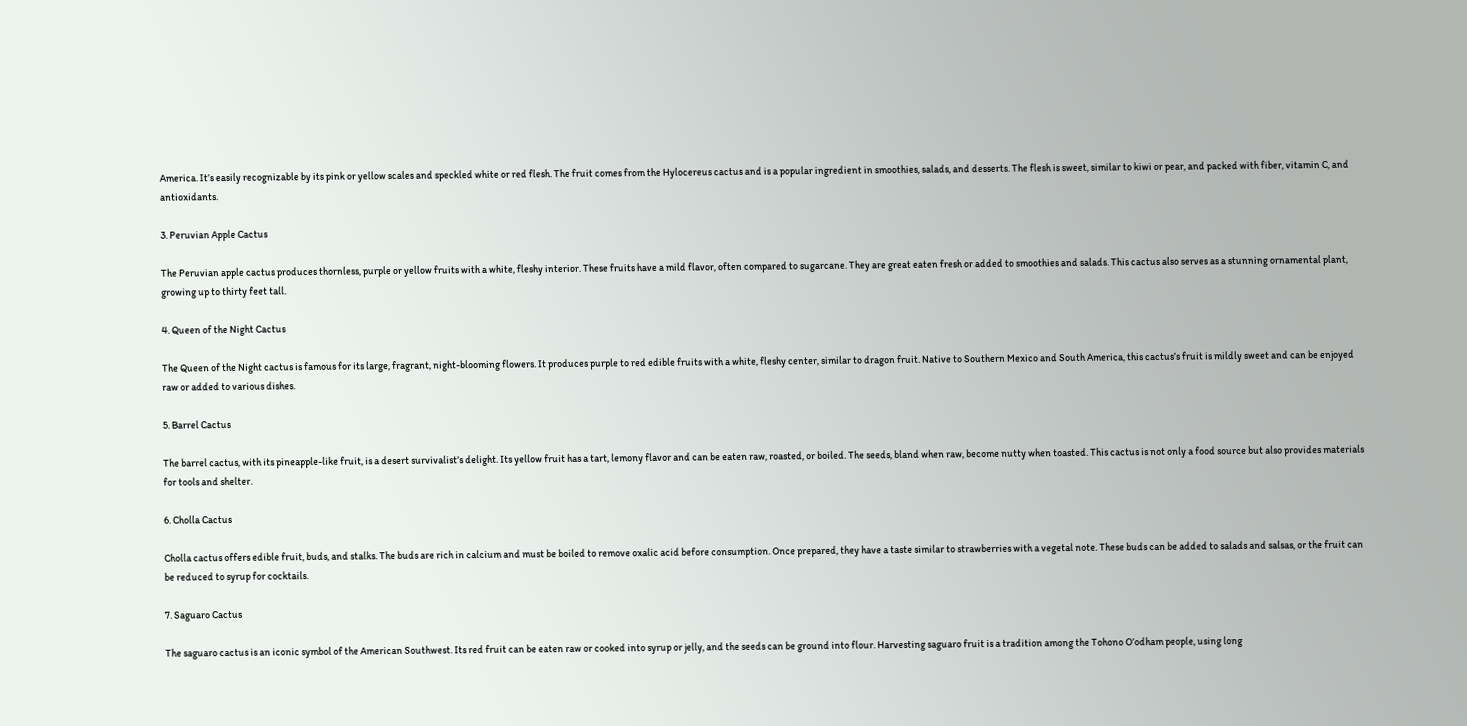America. It’s easily recognizable by its pink or yellow scales and speckled white or red flesh. The fruit comes from the Hylocereus cactus and is a popular ingredient in smoothies, salads, and desserts. The flesh is sweet, similar to kiwi or pear, and packed with fiber, vitamin C, and antioxidants.

3. Peruvian Apple Cactus

The Peruvian apple cactus produces thornless, purple or yellow fruits with a white, fleshy interior. These fruits have a mild flavor, often compared to sugarcane. They are great eaten fresh or added to smoothies and salads. This cactus also serves as a stunning ornamental plant, growing up to thirty feet tall.

4. Queen of the Night Cactus

The Queen of the Night cactus is famous for its large, fragrant, night-blooming flowers. It produces purple to red edible fruits with a white, fleshy center, similar to dragon fruit. Native to Southern Mexico and South America, this cactus’s fruit is mildly sweet and can be enjoyed raw or added to various dishes.

5. Barrel Cactus

The barrel cactus, with its pineapple-like fruit, is a desert survivalist’s delight. Its yellow fruit has a tart, lemony flavor and can be eaten raw, roasted, or boiled. The seeds, bland when raw, become nutty when toasted. This cactus is not only a food source but also provides materials for tools and shelter.

6. Cholla Cactus

Cholla cactus offers edible fruit, buds, and stalks. The buds are rich in calcium and must be boiled to remove oxalic acid before consumption. Once prepared, they have a taste similar to strawberries with a vegetal note. These buds can be added to salads and salsas, or the fruit can be reduced to syrup for cocktails.

7. Saguaro Cactus

The saguaro cactus is an iconic symbol of the American Southwest. Its red fruit can be eaten raw or cooked into syrup or jelly, and the seeds can be ground into flour. Harvesting saguaro fruit is a tradition among the Tohono O’odham people, using long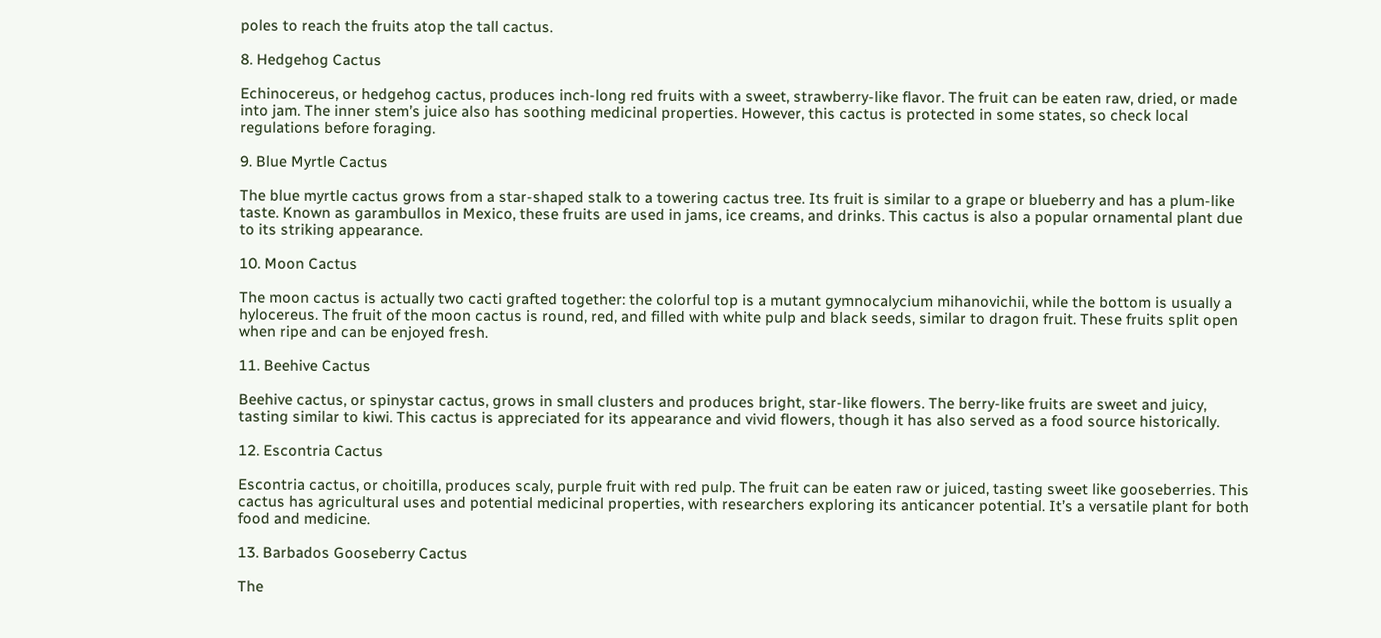poles to reach the fruits atop the tall cactus.

8. Hedgehog Cactus

Echinocereus, or hedgehog cactus, produces inch-long red fruits with a sweet, strawberry-like flavor. The fruit can be eaten raw, dried, or made into jam. The inner stem’s juice also has soothing medicinal properties. However, this cactus is protected in some states, so check local regulations before foraging.

9. Blue Myrtle Cactus

The blue myrtle cactus grows from a star-shaped stalk to a towering cactus tree. Its fruit is similar to a grape or blueberry and has a plum-like taste. Known as garambullos in Mexico, these fruits are used in jams, ice creams, and drinks. This cactus is also a popular ornamental plant due to its striking appearance.

10. Moon Cactus

The moon cactus is actually two cacti grafted together: the colorful top is a mutant gymnocalycium mihanovichii, while the bottom is usually a hylocereus. The fruit of the moon cactus is round, red, and filled with white pulp and black seeds, similar to dragon fruit. These fruits split open when ripe and can be enjoyed fresh.

11. Beehive Cactus

Beehive cactus, or spinystar cactus, grows in small clusters and produces bright, star-like flowers. The berry-like fruits are sweet and juicy, tasting similar to kiwi. This cactus is appreciated for its appearance and vivid flowers, though it has also served as a food source historically.

12. Escontria Cactus

Escontria cactus, or choitilla, produces scaly, purple fruit with red pulp. The fruit can be eaten raw or juiced, tasting sweet like gooseberries. This cactus has agricultural uses and potential medicinal properties, with researchers exploring its anticancer potential. It’s a versatile plant for both food and medicine.

13. Barbados Gooseberry Cactus

The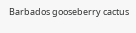Barbados gooseberry cactus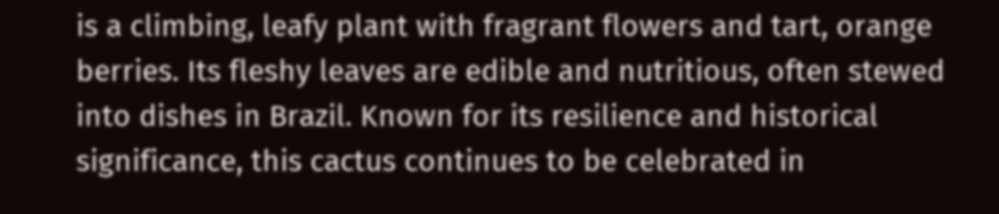is a climbing, leafy plant with fragrant flowers and tart, orange berries. Its fleshy leaves are edible and nutritious, often stewed into dishes in Brazil. Known for its resilience and historical significance, this cactus continues to be celebrated in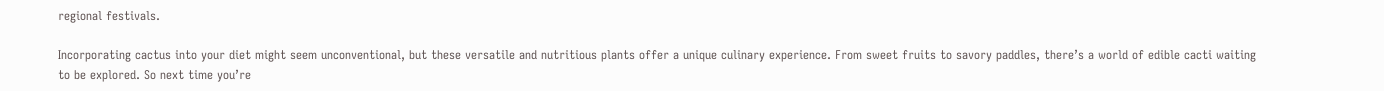regional festivals.

Incorporating cactus into your diet might seem unconventional, but these versatile and nutritious plants offer a unique culinary experience. From sweet fruits to savory paddles, there’s a world of edible cacti waiting to be explored. So next time you’re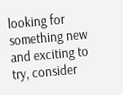looking for something new and exciting to try, consider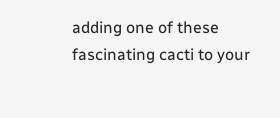adding one of these fascinating cacti to your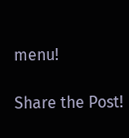menu!

Share the Post!